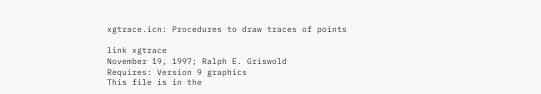xgtrace.icn: Procedures to draw traces of points

link xgtrace
November 19, 1997; Ralph E. Griswold
Requires: Version 9 graphics
This file is in the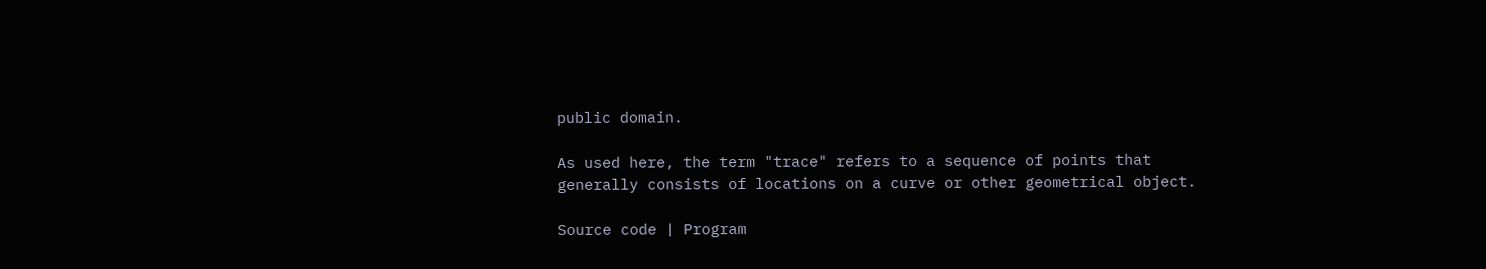public domain.

As used here, the term "trace" refers to a sequence of points that
generally consists of locations on a curve or other geometrical object.

Source code | Program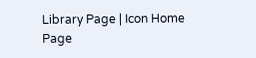Library Page | Icon Home Page